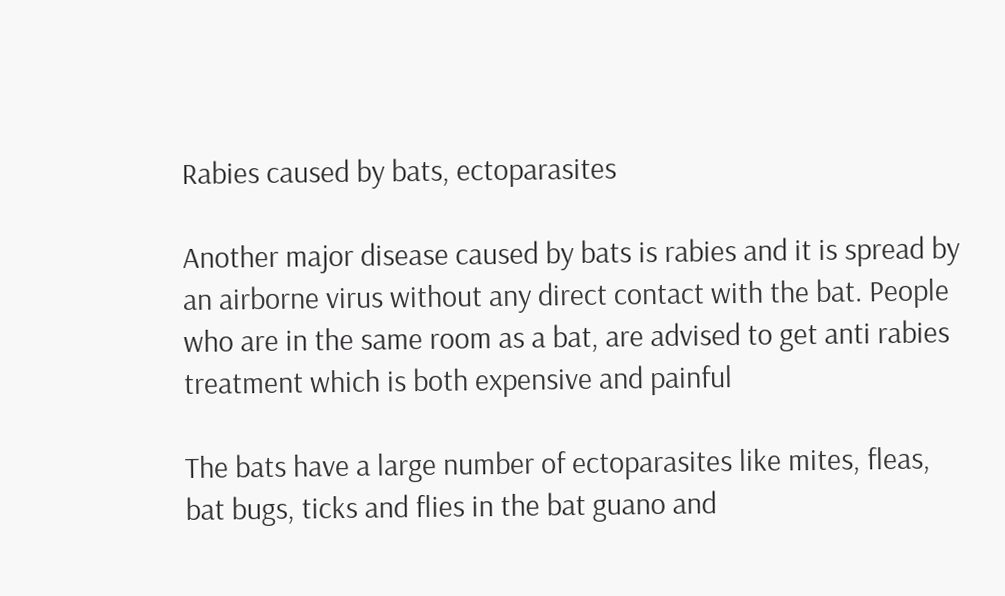Rabies caused by bats, ectoparasites

Another major disease caused by bats is rabies and it is spread by an airborne virus without any direct contact with the bat. People who are in the same room as a bat, are advised to get anti rabies treatment which is both expensive and painful

The bats have a large number of ectoparasites like mites, fleas, bat bugs, ticks and flies in the bat guano and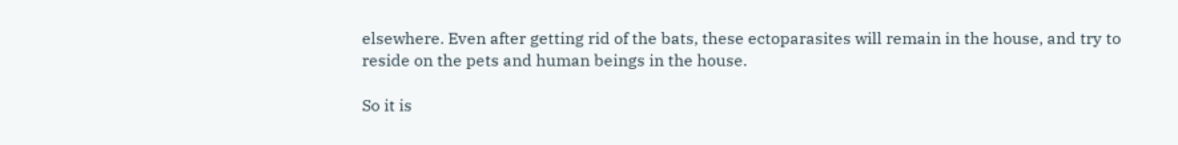elsewhere. Even after getting rid of the bats, these ectoparasites will remain in the house, and try to reside on the pets and human beings in the house.

So it is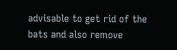advisable to get rid of the bats and also remove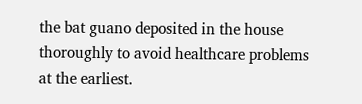the bat guano deposited in the house thoroughly to avoid healthcare problems at the earliest.